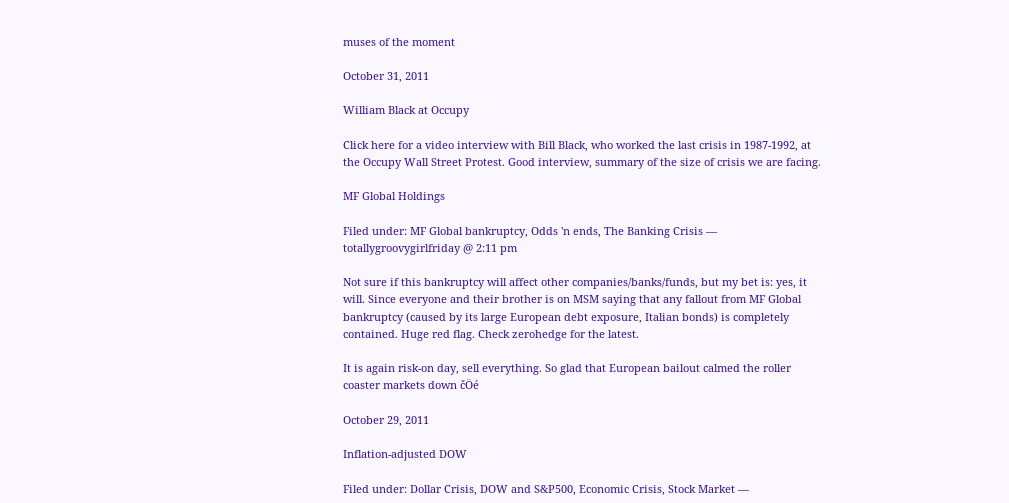muses of the moment

October 31, 2011

William Black at Occupy

Click here for a video interview with Bill Black, who worked the last crisis in 1987-1992, at the Occupy Wall Street Protest. Good interview, summary of the size of crisis we are facing.

MF Global Holdings

Filed under: MF Global bankruptcy, Odds 'n ends, The Banking Crisis — totallygroovygirlfriday @ 2:11 pm

Not sure if this bankruptcy will affect other companies/banks/funds, but my bet is: yes, it will. Since everyone and their brother is on MSM saying that any fallout from MF Global bankruptcy (caused by its large European debt exposure, Italian bonds) is completely contained. Huge red flag. Check zerohedge for the latest.

It is again risk-on day, sell everything. So glad that European bailout calmed the roller coaster markets down čÖé

October 29, 2011

Inflation-adjusted DOW

Filed under: Dollar Crisis, DOW and S&P500, Economic Crisis, Stock Market —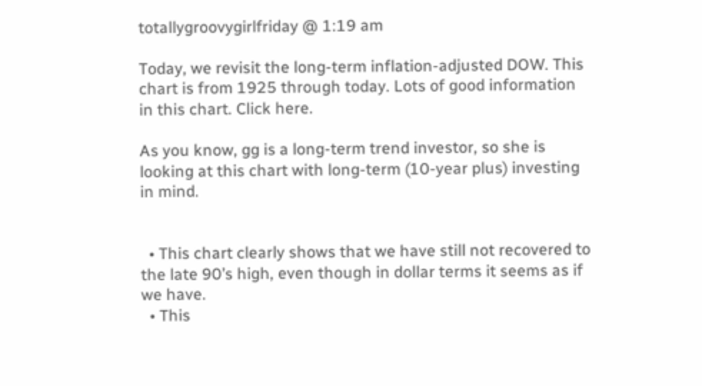totallygroovygirlfriday @ 1:19 am

Today, we revisit the long-term inflation-adjusted DOW. This chart is from 1925 through today. Lots of good information in this chart. Click here.

As you know, gg is a long-term trend investor, so she is looking at this chart with long-term (10-year plus) investing in mind.


  • This chart clearly shows that we have still not recovered to the late 90’s high, even though in dollar terms it seems as if we have.
  • This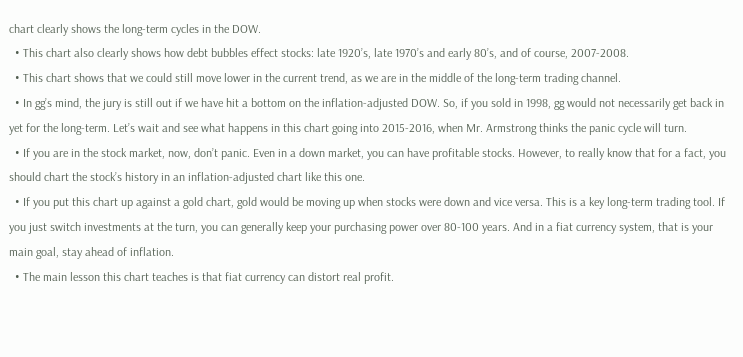chart clearly shows the long-term cycles in the DOW.
  • This chart also clearly shows how debt bubbles effect stocks: late 1920’s, late 1970’s and early 80’s, and of course, 2007-2008.
  • This chart shows that we could still move lower in the current trend, as we are in the middle of the long-term trading channel.
  • In gg’s mind, the jury is still out if we have hit a bottom on the inflation-adjusted DOW. So, if you sold in 1998, gg would not necessarily get back in yet for the long-term. Let’s wait and see what happens in this chart going into 2015-2016, when Mr. Armstrong thinks the panic cycle will turn.
  • If you are in the stock market, now, don’t panic. Even in a down market, you can have profitable stocks. However, to really know that for a fact, you should chart the stock’s history in an inflation-adjusted chart like this one.
  • If you put this chart up against a gold chart, gold would be moving up when stocks were down and vice versa. This is a key long-term trading tool. If you just switch investments at the turn, you can generally keep your purchasing power over 80-100 years. And in a fiat currency system, that is your main goal, stay ahead of inflation.
  • The main lesson this chart teaches is that fiat currency can distort real profit.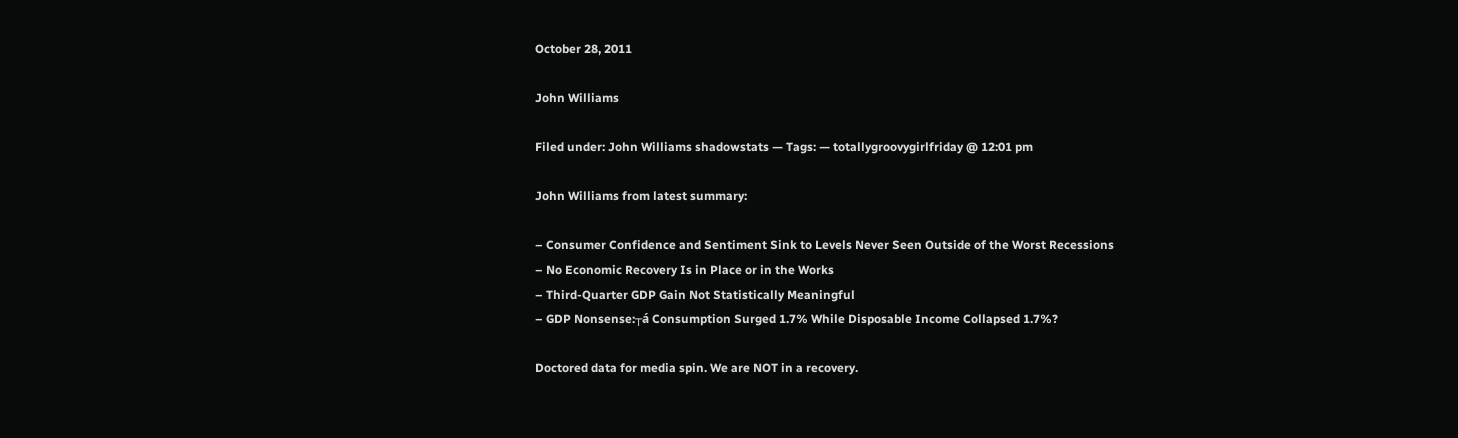October 28, 2011

John Williams

Filed under: John Williams shadowstats — Tags: — totallygroovygirlfriday @ 12:01 pm

John Williams from latest summary:

– Consumer Confidence and Sentiment Sink to Levels Never Seen Outside of the Worst Recessions
– No Economic Recovery Is in Place or in the Works
– Third-Quarter GDP Gain Not Statistically Meaningful
– GDP Nonsense:┬á Consumption Surged 1.7% While Disposable Income Collapsed 1.7%?

Doctored data for media spin. We are NOT in a recovery.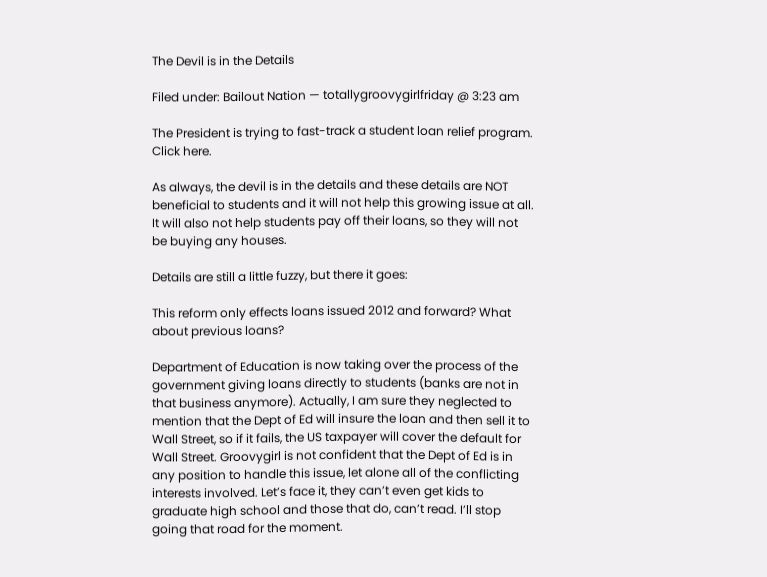The Devil is in the Details

Filed under: Bailout Nation — totallygroovygirlfriday @ 3:23 am

The President is trying to fast-track a student loan relief program. Click here.

As always, the devil is in the details and these details are NOT beneficial to students and it will not help this growing issue at all. It will also not help students pay off their loans, so they will not be buying any houses.

Details are still a little fuzzy, but there it goes:

This reform only effects loans issued 2012 and forward? What about previous loans?

Department of Education is now taking over the process of the government giving loans directly to students (banks are not in that business anymore). Actually, I am sure they neglected to mention that the Dept of Ed will insure the loan and then sell it to Wall Street, so if it fails, the US taxpayer will cover the default for Wall Street. Groovygirl is not confident that the Dept of Ed is in any position to handle this issue, let alone all of the conflicting interests involved. Let’s face it, they can’t even get kids to graduate high school and those that do, can’t read. I’ll stop going that road for the moment.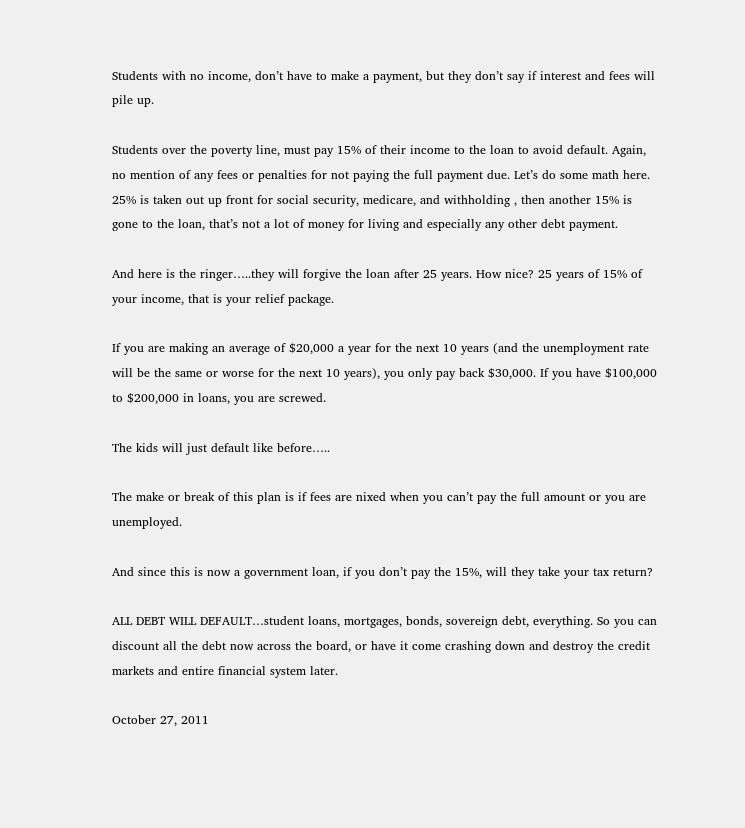Students with no income, don’t have to make a payment, but they don’t say if interest and fees will pile up.

Students over the poverty line, must pay 15% of their income to the loan to avoid default. Again, no mention of any fees or penalties for not paying the full payment due. Let’s do some math here. 25% is taken out up front for social security, medicare, and withholding , then another 15% is gone to the loan, that’s not a lot of money for living and especially any other debt payment.

And here is the ringer…..they will forgive the loan after 25 years. How nice? 25 years of 15% of your income, that is your relief package.

If you are making an average of $20,000 a year for the next 10 years (and the unemployment rate will be the same or worse for the next 10 years), you only pay back $30,000. If you have $100,000 to $200,000 in loans, you are screwed.

The kids will just default like before…..

The make or break of this plan is if fees are nixed when you can’t pay the full amount or you are unemployed.

And since this is now a government loan, if you don’t pay the 15%, will they take your tax return?

ALL DEBT WILL DEFAULT…student loans, mortgages, bonds, sovereign debt, everything. So you can discount all the debt now across the board, or have it come crashing down and destroy the credit markets and entire financial system later.

October 27, 2011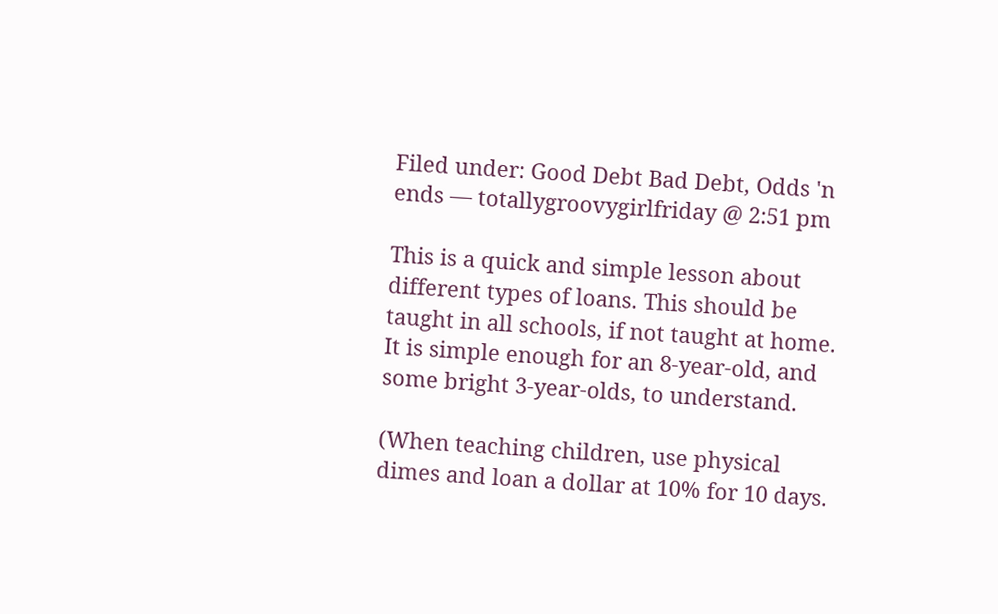Filed under: Good Debt Bad Debt, Odds 'n ends — totallygroovygirlfriday @ 2:51 pm

This is a quick and simple lesson about different types of loans. This should be taught in all schools, if not taught at home. It is simple enough for an 8-year-old, and some bright 3-year-olds, to understand.

(When teaching children, use physical dimes and loan a dollar at 10% for 10 days.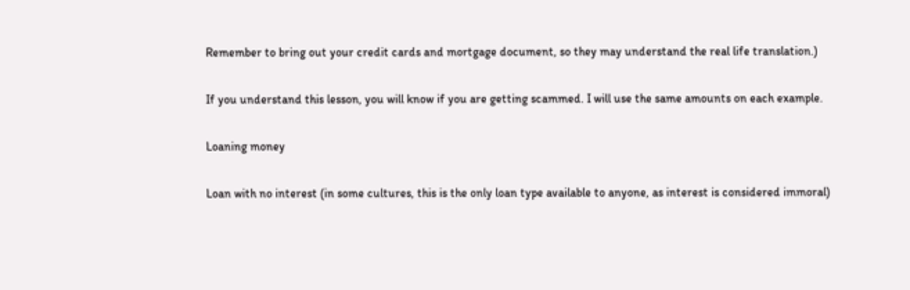Remember to bring out your credit cards and mortgage document, so they may understand the real life translation.)

If you understand this lesson, you will know if you are getting scammed. I will use the same amounts on each example.

Loaning money

Loan with no interest (in some cultures, this is the only loan type available to anyone, as interest is considered immoral)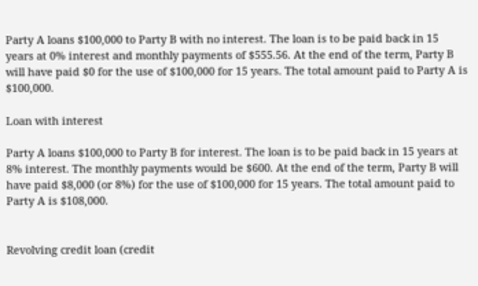Party A loans $100,000 to Party B with no interest. The loan is to be paid back in 15 years at 0% interest and monthly payments of $555.56. At the end of the term, Party B will have paid $0 for the use of $100,000 for 15 years. The total amount paid to Party A is $100,000.

Loan with interest

Party A loans $100,000 to Party B for interest. The loan is to be paid back in 15 years at 8% interest. The monthly payments would be $600. At the end of the term, Party B will have paid $8,000 (or 8%) for the use of $100,000 for 15 years. The total amount paid to Party A is $108,000.


Revolving credit loan (credit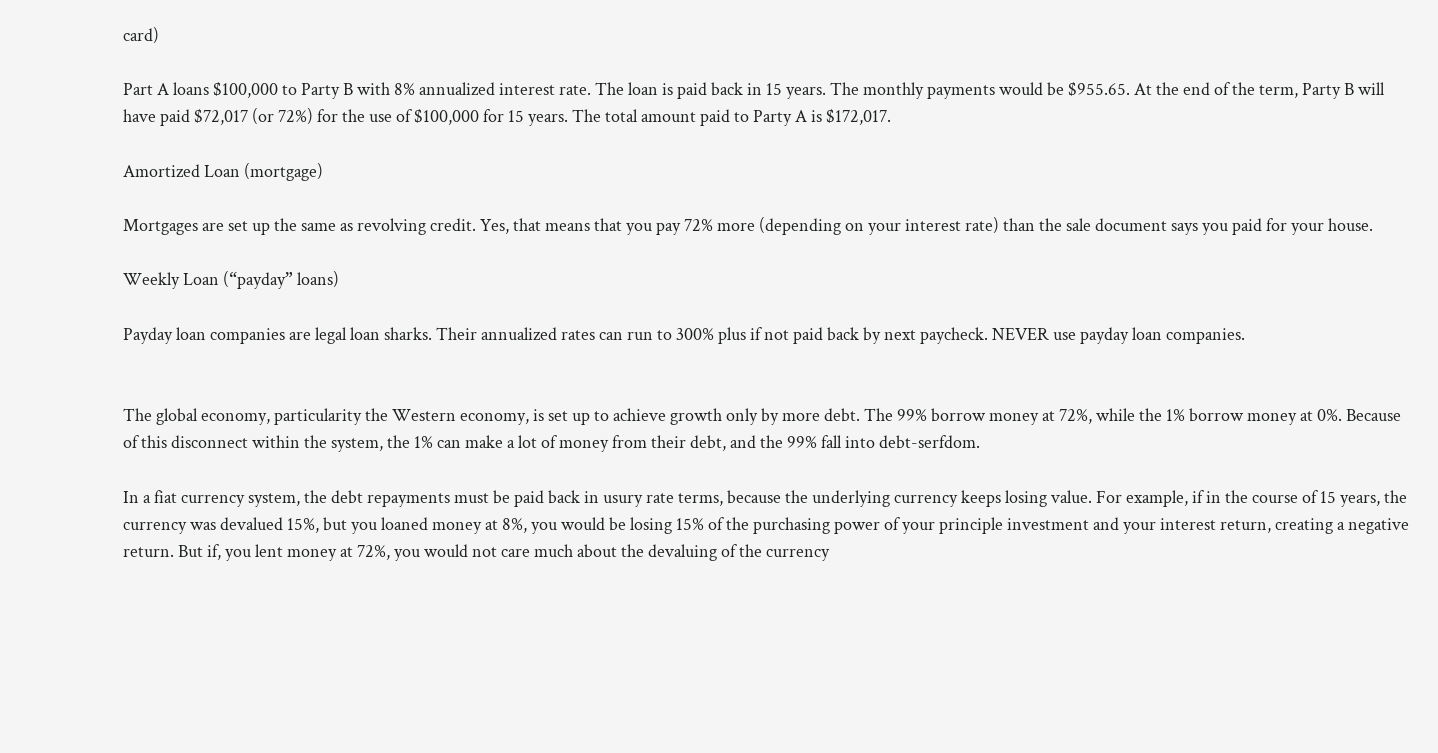card)

Part A loans $100,000 to Party B with 8% annualized interest rate. The loan is paid back in 15 years. The monthly payments would be $955.65. At the end of the term, Party B will have paid $72,017 (or 72%) for the use of $100,000 for 15 years. The total amount paid to Party A is $172,017.

Amortized Loan (mortgage)

Mortgages are set up the same as revolving credit. Yes, that means that you pay 72% more (depending on your interest rate) than the sale document says you paid for your house.

Weekly Loan (“payday” loans)

Payday loan companies are legal loan sharks. Their annualized rates can run to 300% plus if not paid back by next paycheck. NEVER use payday loan companies.


The global economy, particularity the Western economy, is set up to achieve growth only by more debt. The 99% borrow money at 72%, while the 1% borrow money at 0%. Because of this disconnect within the system, the 1% can make a lot of money from their debt, and the 99% fall into debt-serfdom.

In a fiat currency system, the debt repayments must be paid back in usury rate terms, because the underlying currency keeps losing value. For example, if in the course of 15 years, the currency was devalued 15%, but you loaned money at 8%, you would be losing 15% of the purchasing power of your principle investment and your interest return, creating a negative return. But if, you lent money at 72%, you would not care much about the devaluing of the currency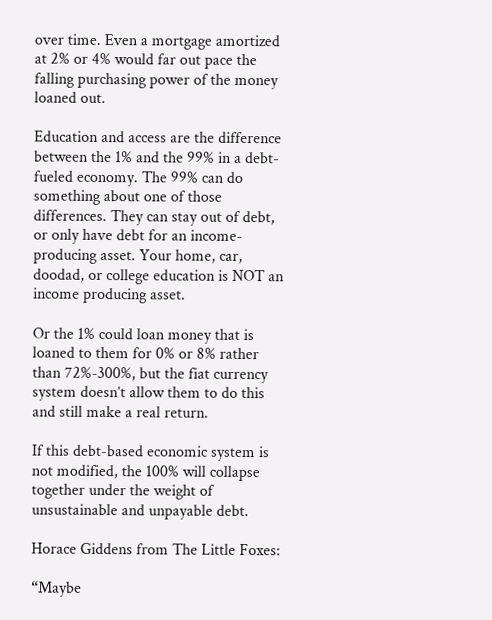over time. Even a mortgage amortized at 2% or 4% would far out pace the falling purchasing power of the money loaned out.

Education and access are the difference between the 1% and the 99% in a debt-fueled economy. The 99% can do something about one of those differences. They can stay out of debt, or only have debt for an income-producing asset. Your home, car, doodad, or college education is NOT an income producing asset.

Or the 1% could loan money that is loaned to them for 0% or 8% rather than 72%-300%, but the fiat currency system doesn’t allow them to do this and still make a real return.

If this debt-based economic system is not modified, the 100% will collapse together under the weight of unsustainable and unpayable debt.

Horace Giddens from The Little Foxes:

“Maybe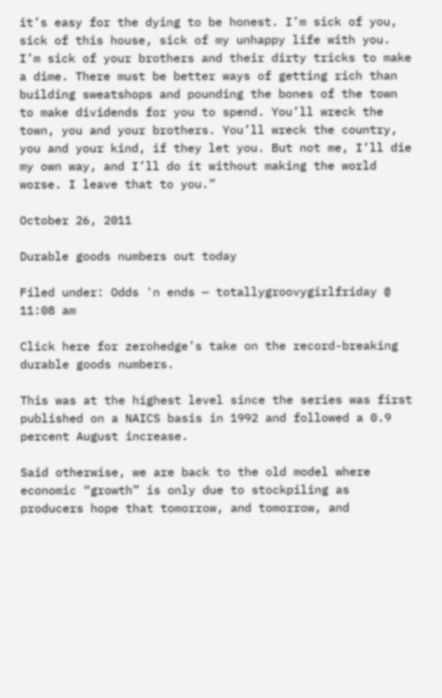it’s easy for the dying to be honest. I’m sick of you, sick of this house, sick of my unhappy life with you. I’m sick of your brothers and their dirty tricks to make a dime. There must be better ways of getting rich than building sweatshops and pounding the bones of the town to make dividends for you to spend. You’ll wreck the town, you and your brothers. You’ll wreck the country, you and your kind, if they let you. But not me, I’ll die my own way, and I’ll do it without making the world worse. I leave that to you.”

October 26, 2011

Durable goods numbers out today

Filed under: Odds 'n ends — totallygroovygirlfriday @ 11:08 am

Click here for zerohedge’s take on the record-breaking durable goods numbers.

This was at the highest level since the series was first published on a NAICS basis in 1992 and followed a 0.9 percent August increase.

Said otherwise, we are back to the old model where economic “growth” is only due to stockpiling as producers hope that tomorrow, and tomorrow, and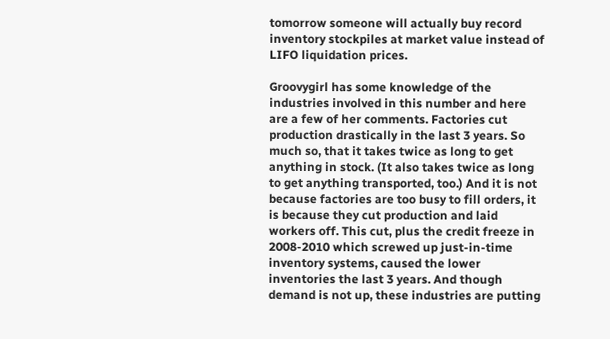tomorrow someone will actually buy record inventory stockpiles at market value instead of LIFO liquidation prices.

Groovygirl has some knowledge of the industries involved in this number and here are a few of her comments. Factories cut production drastically in the last 3 years. So much so, that it takes twice as long to get anything in stock. (It also takes twice as long to get anything transported, too.) And it is not because factories are too busy to fill orders, it is because they cut production and laid workers off. This cut, plus the credit freeze in 2008-2010 which screwed up just-in-time inventory systems, caused the lower inventories the last 3 years. And though demand is not up, these industries are putting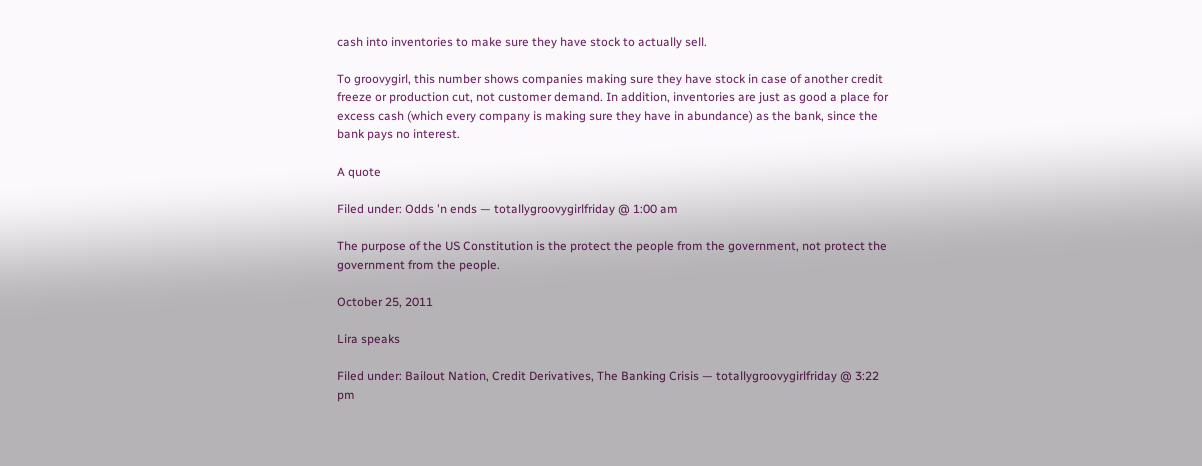cash into inventories to make sure they have stock to actually sell.

To groovygirl, this number shows companies making sure they have stock in case of another credit freeze or production cut, not customer demand. In addition, inventories are just as good a place for excess cash (which every company is making sure they have in abundance) as the bank, since the bank pays no interest.

A quote

Filed under: Odds 'n ends — totallygroovygirlfriday @ 1:00 am

The purpose of the US Constitution is the protect the people from the government, not protect the government from the people.

October 25, 2011

Lira speaks

Filed under: Bailout Nation, Credit Derivatives, The Banking Crisis — totallygroovygirlfriday @ 3:22 pm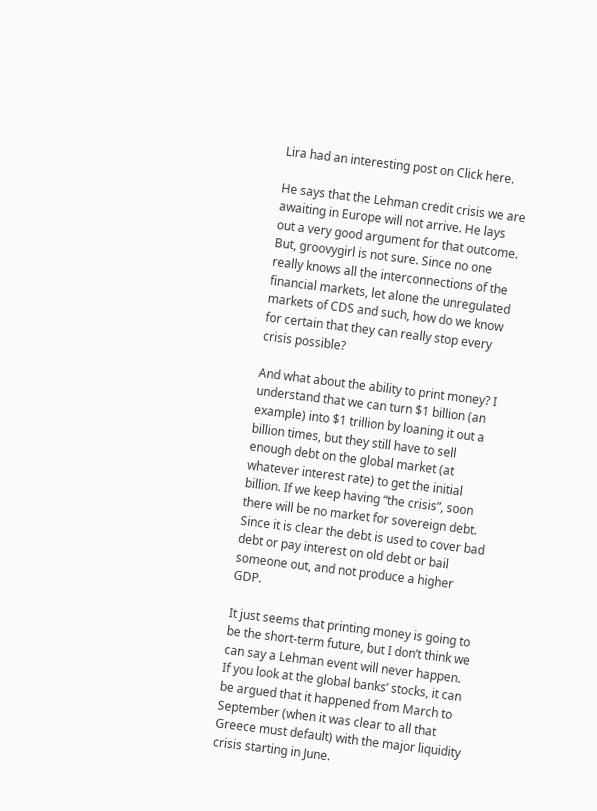Lira had an interesting post on Click here.

He says that the Lehman credit crisis we are awaiting in Europe will not arrive. He lays out a very good argument for that outcome. But, groovygirl is not sure. Since no one really knows all the interconnections of the financial markets, let alone the unregulated markets of CDS and such, how do we know for certain that they can really stop every crisis possible?

And what about the ability to print money? I understand that we can turn $1 billion (an example) into $1 trillion by loaning it out a billion times, but they still have to sell enough debt on the global market (at whatever interest rate) to get the initial billion. If we keep having “the crisis”, soon there will be no market for sovereign debt. Since it is clear the debt is used to cover bad debt or pay interest on old debt or bail someone out, and not produce a higher GDP.

It just seems that printing money is going to be the short-term future, but I don’t think we can say a Lehman event will never happen. If you look at the global banks’ stocks, it can be argued that it happened from March to September (when it was clear to all that Greece must default) with the major liquidity crisis starting in June.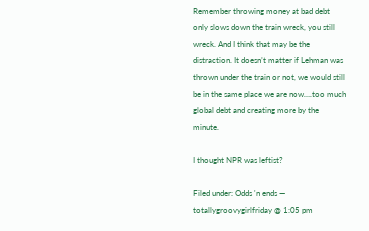Remember throwing money at bad debt only slows down the train wreck, you still wreck. And I think that may be the distraction. It doesn’t matter if Lehman was thrown under the train or not, we would still be in the same place we are now….too much global debt and creating more by the minute.

I thought NPR was leftist?

Filed under: Odds 'n ends — totallygroovygirlfriday @ 1:05 pm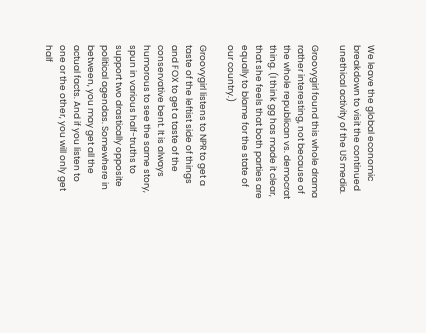We leave the global economic breakdown to visit the continued unethical activity of the US media.

Groovygirl found this whole drama rather interesting, not because of the whole republican vs. democrat thing. (I think gg has made it clear, that she feels that both parties are equally to blame for the state of our country.)

Groovygirl listens to NPR to get a taste of the leftist side of things and FOX to get a taste of the conservative bent. It is always humorous to see the same story, spun in various half-truths to support two drastically opposite political agendas. Somewhere in between, you may get all the actual facts. And if you listen to one or the other, you will only get half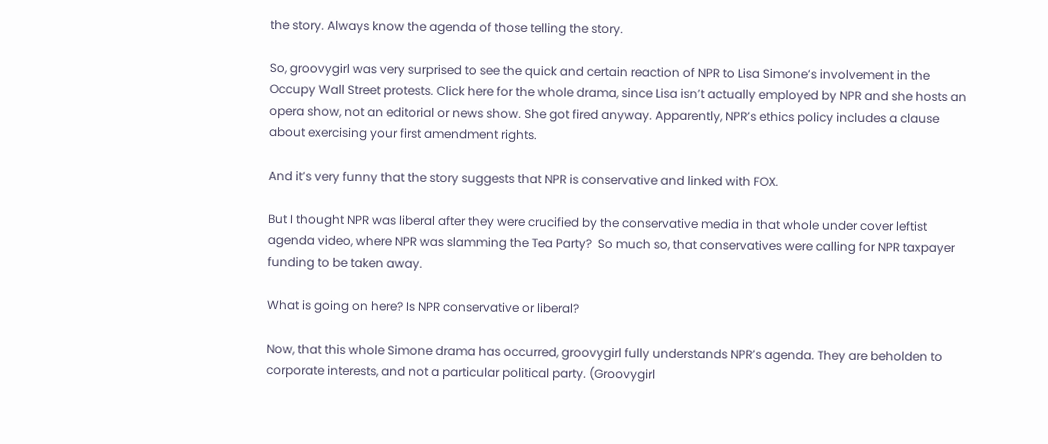the story. Always know the agenda of those telling the story.

So, groovygirl was very surprised to see the quick and certain reaction of NPR to Lisa Simone’s involvement in the Occupy Wall Street protests. Click here for the whole drama, since Lisa isn’t actually employed by NPR and she hosts an opera show, not an editorial or news show. She got fired anyway. Apparently, NPR’s ethics policy includes a clause about exercising your first amendment rights.

And it’s very funny that the story suggests that NPR is conservative and linked with FOX.

But I thought NPR was liberal after they were crucified by the conservative media in that whole under cover leftist agenda video, where NPR was slamming the Tea Party?  So much so, that conservatives were calling for NPR taxpayer funding to be taken away.

What is going on here? Is NPR conservative or liberal?

Now, that this whole Simone drama has occurred, groovygirl fully understands NPR’s agenda. They are beholden to corporate interests, and not a particular political party. (Groovygirl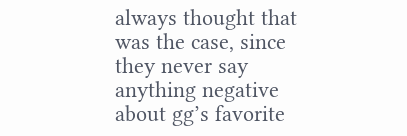always thought that was the case, since they never say anything negative about gg’s favorite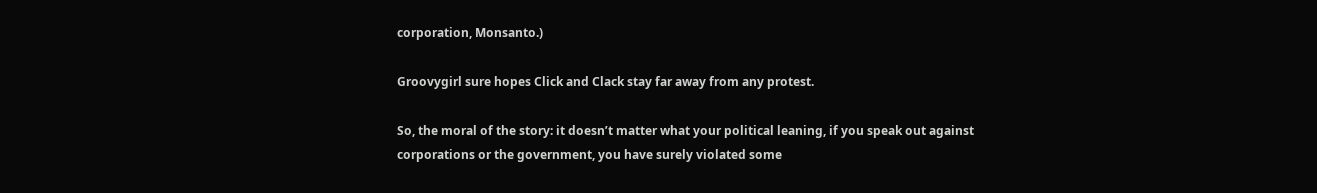corporation, Monsanto.)

Groovygirl sure hopes Click and Clack stay far away from any protest.

So, the moral of the story: it doesn’t matter what your political leaning, if you speak out against corporations or the government, you have surely violated some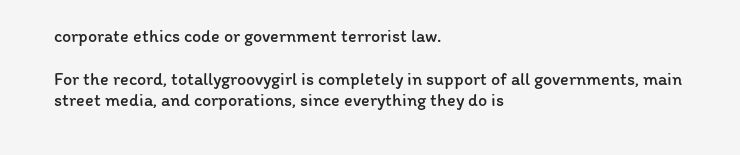corporate ethics code or government terrorist law.

For the record, totallygroovygirl is completely in support of all governments, main street media, and corporations, since everything they do is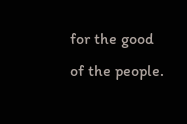for the good of the people.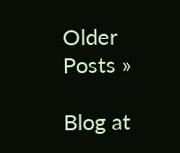Older Posts »

Blog at